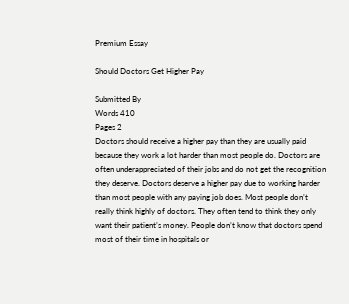Premium Essay

Should Doctors Get Higher Pay

Submitted By
Words 410
Pages 2
Doctors should receive a higher pay than they are usually paid because they work a lot harder than most people do. Doctors are often underappreciated of their jobs and do not get the recognition they deserve. Doctors deserve a higher pay due to working harder than most people with any paying job does. Most people don’t really think highly of doctors. They often tend to think they only want their patient’s money. People don’t know that doctors spend most of their time in hospitals or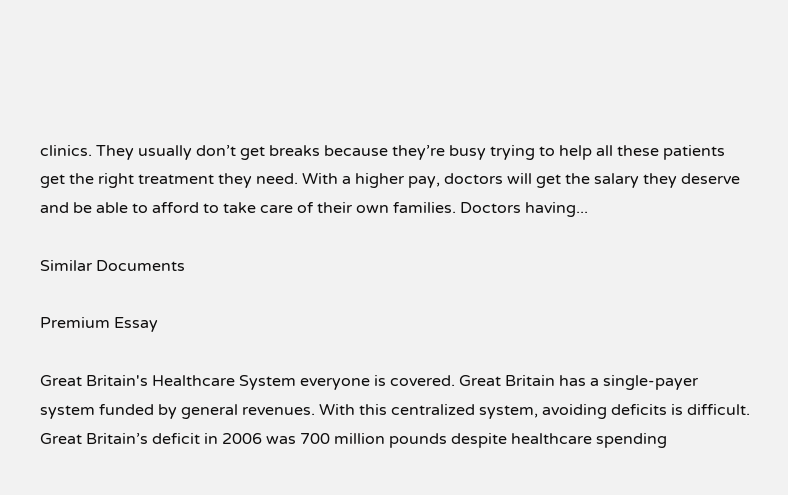clinics. They usually don’t get breaks because they’re busy trying to help all these patients get the right treatment they need. With a higher pay, doctors will get the salary they deserve and be able to afford to take care of their own families. Doctors having...

Similar Documents

Premium Essay

Great Britain's Healthcare System everyone is covered. Great Britain has a single-payer system funded by general revenues. With this centralized system, avoiding deficits is difficult. Great Britain’s deficit in 2006 was 700 million pounds despite healthcare spending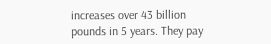increases over 43 billion pounds in 5 years. They pay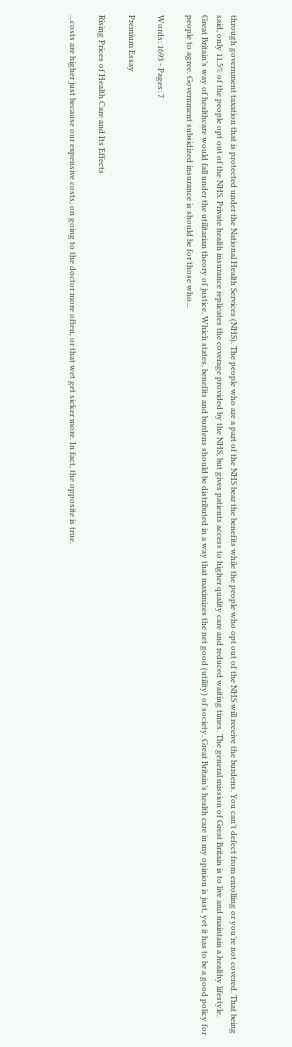through government taxation that is protected under the National Health Services (NHS). The people who are a part of the NHS bear the benefits while the people who opt out of the NHS will receive the burdens. You can’t defect from enrolling or you’re not covered. That being said, only 11.5% of the people opt out of the NHS. Private health insurance replicates the coverage provided by the NHS, but gives patients access to higher quality care and reduced waiting times. The general mission of Great Britain is to live and maintain a healthy lifestyle. Great Britain’s way of healthcare would fall under the utilitarian theory of justice. Which states, benefits and burdens should be distributed in a way that maximizes the net good (utility) of society. Great Britain’s health care in my opinion is just, yet it has to be a good policy for people to agree. Government subsidized insurance is should be for those who...

Words: 1693 - Pages: 7

Premium Essay

Rising Prices of Health Care and Its Effects

...costs are higher just because our expensive costs, on going to the doctor more often, or that wet get sicker more. In fact, the opposite is true.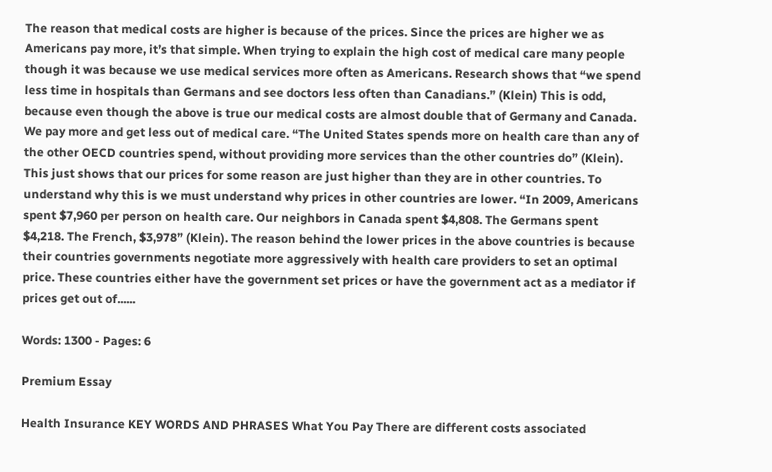The reason that medical costs are higher is because of the prices. Since the prices are higher we as Americans pay more, it’s that simple. When trying to explain the high cost of medical care many people though it was because we use medical services more often as Americans. Research shows that “we spend less time in hospitals than Germans and see doctors less often than Canadians.” (Klein) This is odd, because even though the above is true our medical costs are almost double that of Germany and Canada. We pay more and get less out of medical care. “The United States spends more on health care than any of the other OECD countries spend, without providing more services than the other countries do” (Klein). This just shows that our prices for some reason are just higher than they are in other countries. To understand why this is we must understand why prices in other countries are lower. “In 2009, Americans spent $7,960 per person on health care. Our neighbors in Canada spent $4,808. The Germans spent $4,218. The French, $3,978” (Klein). The reason behind the lower prices in the above countries is because their countries governments negotiate more aggressively with health care providers to set an optimal price. These countries either have the government set prices or have the government act as a mediator if prices get out of......

Words: 1300 - Pages: 6

Premium Essay

Health Insurance KEY WORDS AND PHRASES What You Pay There are different costs associated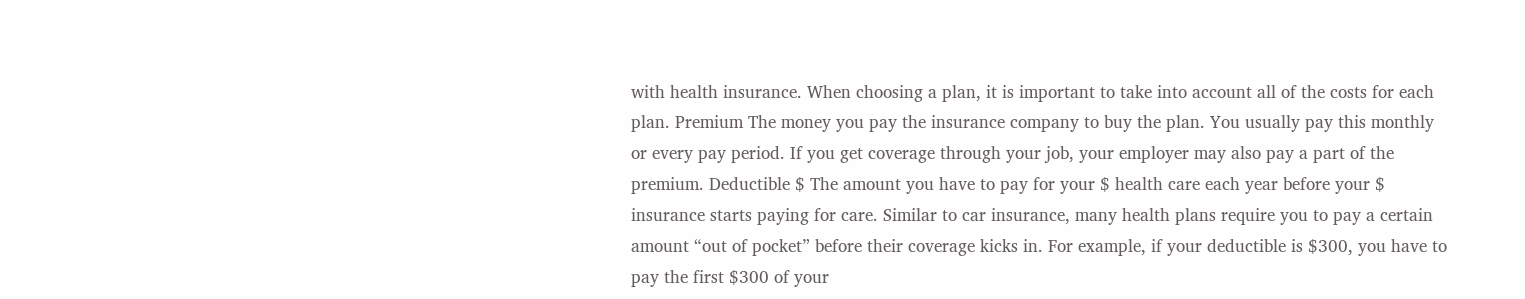with health insurance. When choosing a plan, it is important to take into account all of the costs for each plan. Premium The money you pay the insurance company to buy the plan. You usually pay this monthly or every pay period. If you get coverage through your job, your employer may also pay a part of the premium. Deductible $ The amount you have to pay for your $ health care each year before your $ insurance starts paying for care. Similar to car insurance, many health plans require you to pay a certain amount “out of pocket” before their coverage kicks in. For example, if your deductible is $300, you have to pay the first $300 of your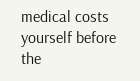medical costs yourself before the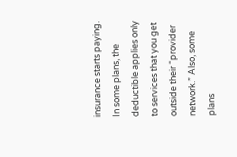insurance starts paying. In some plans, the deductible applies only to services that you get outside their “provider network.” Also, some plans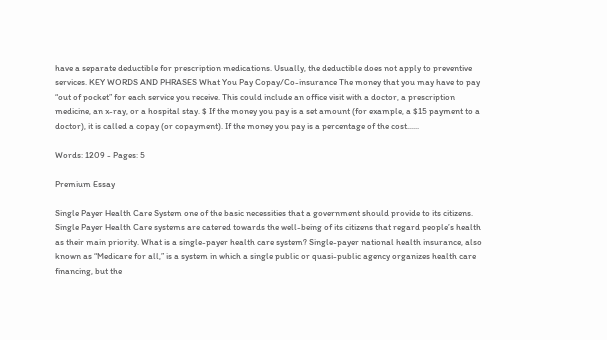have a separate deductible for prescription medications. Usually, the deductible does not apply to preventive services. KEY WORDS AND PHRASES What You Pay Copay/Co-insurance The money that you may have to pay “out of pocket” for each service you receive. This could include an office visit with a doctor, a prescription medicine, an x-ray, or a hospital stay. $ If the money you pay is a set amount (for example, a $15 payment to a doctor), it is called a copay (or copayment). If the money you pay is a percentage of the cost......

Words: 1209 - Pages: 5

Premium Essay

Single Payer Health Care System one of the basic necessities that a government should provide to its citizens. Single Payer Health Care systems are catered towards the well-being of its citizens that regard people’s health as their main priority. What is a single-payer health care system? Single-payer national health insurance, also known as “Medicare for all,” is a system in which a single public or quasi-public agency organizes health care financing, but the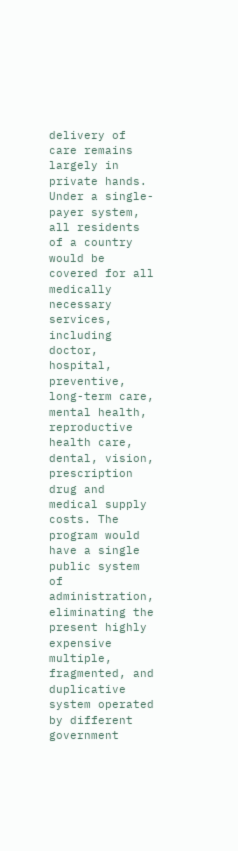delivery of care remains largely in private hands. Under a single-payer system, all residents of a country would be covered for all medically necessary services, including doctor, hospital, preventive, long-term care, mental health, reproductive health care, dental, vision, prescription drug and medical supply costs. The program would have a single public system of administration, eliminating the present highly expensive multiple, fragmented, and duplicative system operated by different government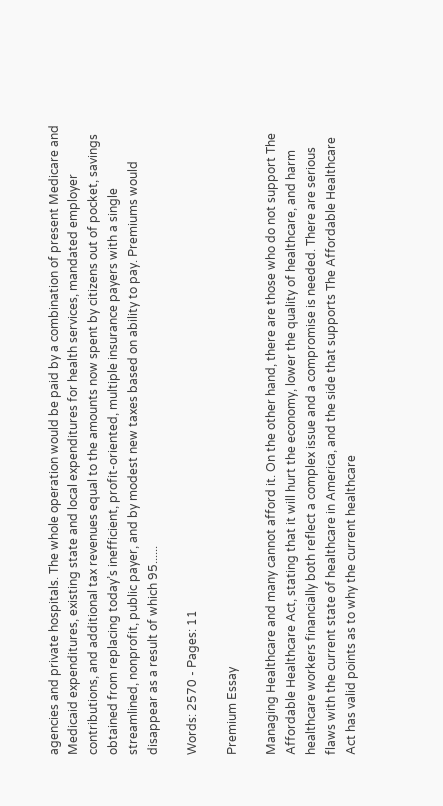agencies and private hospitals. The whole operation would be paid by a combination of present Medicare and Medicaid expenditures, existing state and local expenditures for health services, mandated employer contributions, and additional tax revenues equal to the amounts now spent by citizens out of pocket, savings obtained from replacing today’s inefficient, profit-oriented, multiple insurance payers with a single streamlined, nonprofit, public payer, and by modest new taxes based on ability to pay. Premiums would disappear as a result of which 95......

Words: 2570 - Pages: 11

Premium Essay

Managing Healthcare and many cannot afford it. On the other hand, there are those who do not support The Affordable Healthcare Act, stating that it will hurt the economy, lower the quality of healthcare, and harm healthcare workers financially both reflect a complex issue and a compromise is needed. There are serious flaws with the current state of healthcare in America, and the side that supports The Affordable Healthcare Act has valid points as to why the current healthcare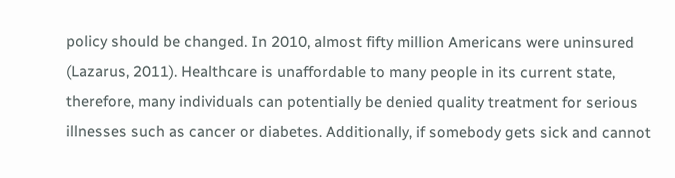policy should be changed. In 2010, almost fifty million Americans were uninsured (Lazarus, 2011). Healthcare is unaffordable to many people in its current state, therefore, many individuals can potentially be denied quality treatment for serious illnesses such as cancer or diabetes. Additionally, if somebody gets sick and cannot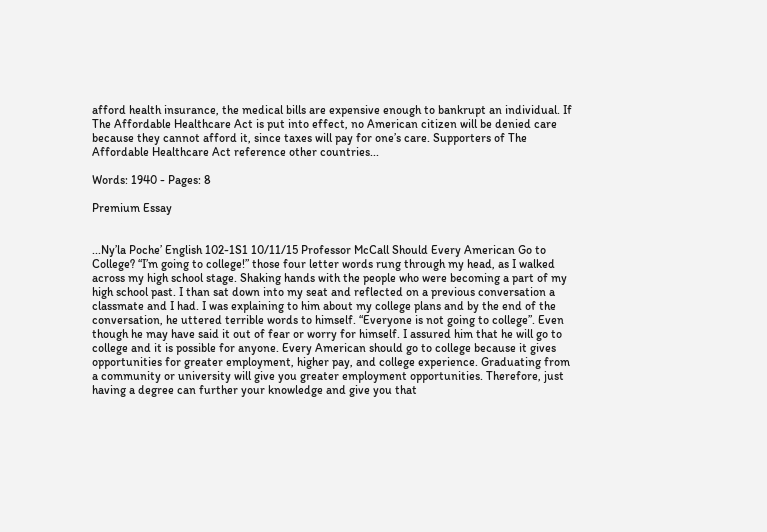afford health insurance, the medical bills are expensive enough to bankrupt an individual. If The Affordable Healthcare Act is put into effect, no American citizen will be denied care because they cannot afford it, since taxes will pay for one’s care. Supporters of The Affordable Healthcare Act reference other countries...

Words: 1940 - Pages: 8

Premium Essay


...Ny’la Poche’ English 102-1S1 10/11/15 Professor McCall Should Every American Go to College? “I’m going to college!” those four letter words rung through my head, as I walked across my high school stage. Shaking hands with the people who were becoming a part of my high school past. I than sat down into my seat and reflected on a previous conversation a classmate and I had. I was explaining to him about my college plans and by the end of the conversation, he uttered terrible words to himself. “Everyone is not going to college”. Even though he may have said it out of fear or worry for himself. I assured him that he will go to college and it is possible for anyone. Every American should go to college because it gives opportunities for greater employment, higher pay, and college experience. Graduating from a community or university will give you greater employment opportunities. Therefore, just having a degree can further your knowledge and give you that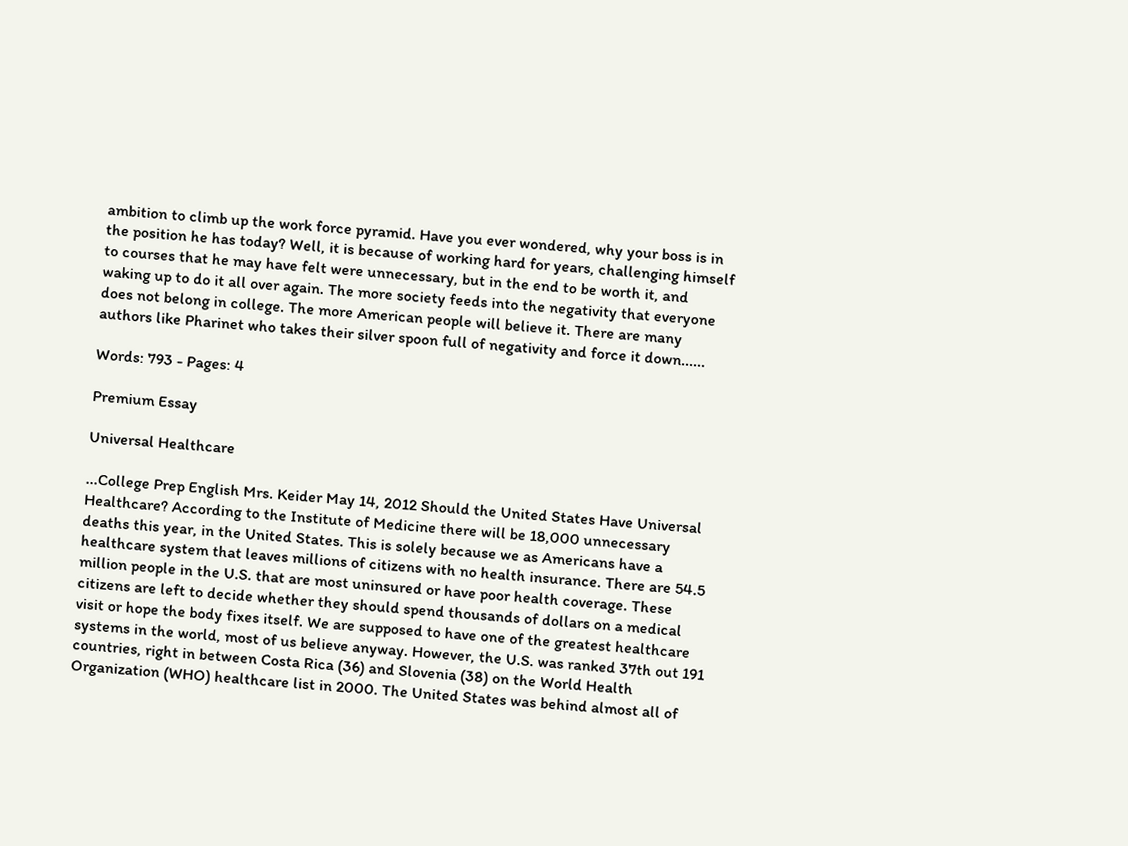ambition to climb up the work force pyramid. Have you ever wondered, why your boss is in the position he has today? Well, it is because of working hard for years, challenging himself to courses that he may have felt were unnecessary, but in the end to be worth it, and waking up to do it all over again. The more society feeds into the negativity that everyone does not belong in college. The more American people will believe it. There are many authors like Pharinet who takes their silver spoon full of negativity and force it down......

Words: 793 - Pages: 4

Premium Essay

Universal Healthcare

...College Prep English Mrs. Keider May 14, 2012 Should the United States Have Universal Healthcare? According to the Institute of Medicine there will be 18,000 unnecessary deaths this year, in the United States. This is solely because we as Americans have a healthcare system that leaves millions of citizens with no health insurance. There are 54.5 million people in the U.S. that are most uninsured or have poor health coverage. These citizens are left to decide whether they should spend thousands of dollars on a medical visit or hope the body fixes itself. We are supposed to have one of the greatest healthcare systems in the world, most of us believe anyway. However, the U.S. was ranked 37th out 191 countries, right in between Costa Rica (36) and Slovenia (38) on the World Health Organization (WHO) healthcare list in 2000. The United States was behind almost all of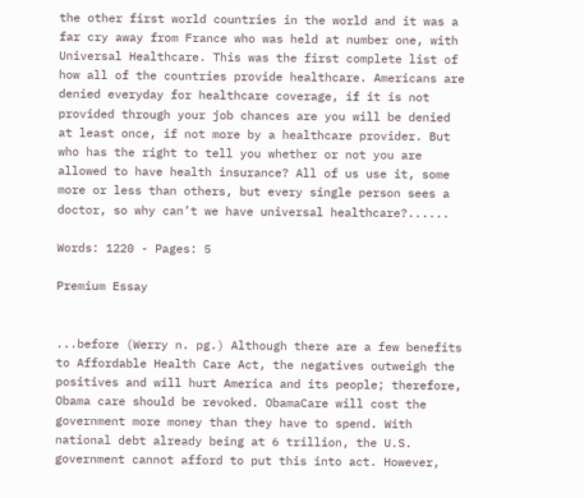the other first world countries in the world and it was a far cry away from France who was held at number one, with Universal Healthcare. This was the first complete list of how all of the countries provide healthcare. Americans are denied everyday for healthcare coverage, if it is not provided through your job chances are you will be denied at least once, if not more by a healthcare provider. But who has the right to tell you whether or not you are allowed to have health insurance? All of us use it, some more or less than others, but every single person sees a doctor, so why can’t we have universal healthcare?......

Words: 1220 - Pages: 5

Premium Essay


...before (Werry n. pg.) Although there are a few benefits to Affordable Health Care Act, the negatives outweigh the positives and will hurt America and its people; therefore, Obama care should be revoked. ObamaCare will cost the government more money than they have to spend. With national debt already being at 6 trillion, the U.S. government cannot afford to put this into act. However,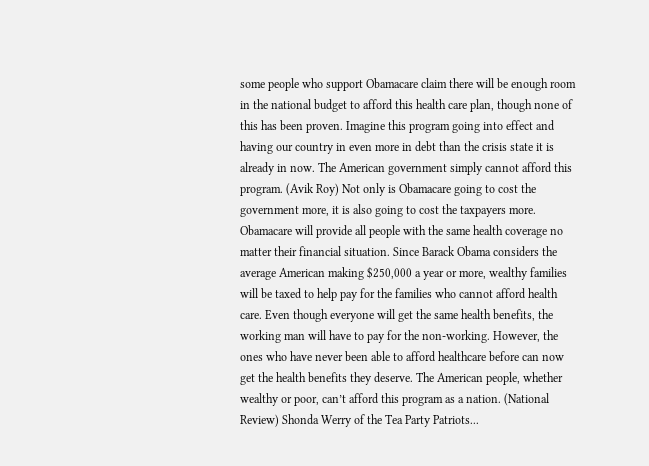some people who support Obamacare claim there will be enough room in the national budget to afford this health care plan, though none of this has been proven. Imagine this program going into effect and having our country in even more in debt than the crisis state it is already in now. The American government simply cannot afford this program. (Avik Roy) Not only is Obamacare going to cost the government more, it is also going to cost the taxpayers more. Obamacare will provide all people with the same health coverage no matter their financial situation. Since Barack Obama considers the average American making $250,000 a year or more, wealthy families will be taxed to help pay for the families who cannot afford health care. Even though everyone will get the same health benefits, the working man will have to pay for the non-working. However, the ones who have never been able to afford healthcare before can now get the health benefits they deserve. The American people, whether wealthy or poor, can’t afford this program as a nation. (National Review) Shonda Werry of the Tea Party Patriots...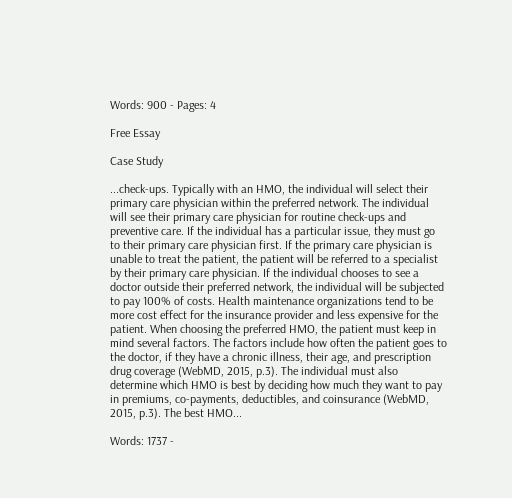Words: 900 - Pages: 4

Free Essay

Case Study

...check-ups. Typically with an HMO, the individual will select their primary care physician within the preferred network. The individual will see their primary care physician for routine check-ups and preventive care. If the individual has a particular issue, they must go to their primary care physician first. If the primary care physician is unable to treat the patient, the patient will be referred to a specialist by their primary care physician. If the individual chooses to see a doctor outside their preferred network, the individual will be subjected to pay 100% of costs. Health maintenance organizations tend to be more cost effect for the insurance provider and less expensive for the patient. When choosing the preferred HMO, the patient must keep in mind several factors. The factors include how often the patient goes to the doctor, if they have a chronic illness, their age, and prescription drug coverage (WebMD, 2015, p.3). The individual must also determine which HMO is best by deciding how much they want to pay in premiums, co-payments, deductibles, and coinsurance (WebMD, 2015, p.3). The best HMO...

Words: 1737 -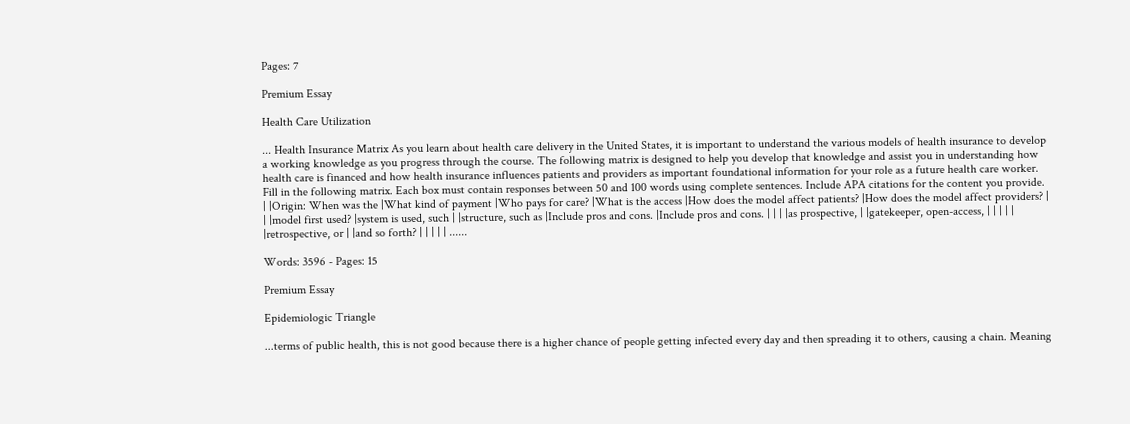Pages: 7

Premium Essay

Health Care Utilization

... Health Insurance Matrix As you learn about health care delivery in the United States, it is important to understand the various models of health insurance to develop a working knowledge as you progress through the course. The following matrix is designed to help you develop that knowledge and assist you in understanding how health care is financed and how health insurance influences patients and providers as important foundational information for your role as a future health care worker. Fill in the following matrix. Each box must contain responses between 50 and 100 words using complete sentences. Include APA citations for the content you provide. | |Origin: When was the |What kind of payment |Who pays for care? |What is the access |How does the model affect patients? |How does the model affect providers? | | |model first used? |system is used, such | |structure, such as |Include pros and cons. |Include pros and cons. | | | |as prospective, | |gatekeeper, open-access, | | | | | |retrospective, or | |and so forth? | | | | | ......

Words: 3596 - Pages: 15

Premium Essay

Epidemiologic Triangle

...terms of public health, this is not good because there is a higher chance of people getting infected every day and then spreading it to others, causing a chain. Meaning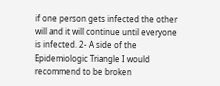if one person gets infected the other will and it will continue until everyone is infected. 2- A side of the Epidemiologic Triangle I would recommend to be broken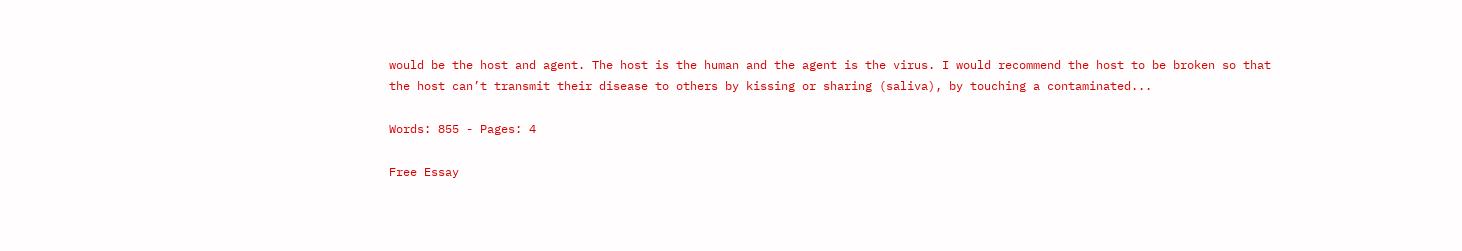would be the host and agent. The host is the human and the agent is the virus. I would recommend the host to be broken so that the host can’t transmit their disease to others by kissing or sharing (saliva), by touching a contaminated...

Words: 855 - Pages: 4

Free Essay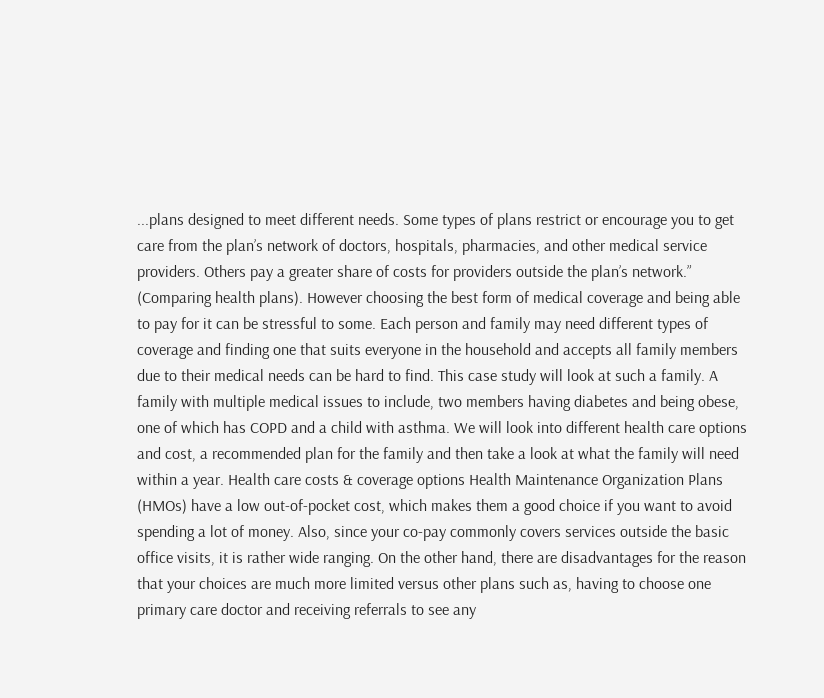...plans designed to meet different needs. Some types of plans restrict or encourage you to get care from the plan’s network of doctors, hospitals, pharmacies, and other medical service providers. Others pay a greater share of costs for providers outside the plan’s network.” (Comparing health plans). However choosing the best form of medical coverage and being able to pay for it can be stressful to some. Each person and family may need different types of coverage and finding one that suits everyone in the household and accepts all family members due to their medical needs can be hard to find. This case study will look at such a family. A family with multiple medical issues to include, two members having diabetes and being obese, one of which has COPD and a child with asthma. We will look into different health care options and cost, a recommended plan for the family and then take a look at what the family will need within a year. Health care costs & coverage options Health Maintenance Organization Plans (HMOs) have a low out-of-pocket cost, which makes them a good choice if you want to avoid spending a lot of money. Also, since your co-pay commonly covers services outside the basic office visits, it is rather wide ranging. On the other hand, there are disadvantages for the reason that your choices are much more limited versus other plans such as, having to choose one primary care doctor and receiving referrals to see any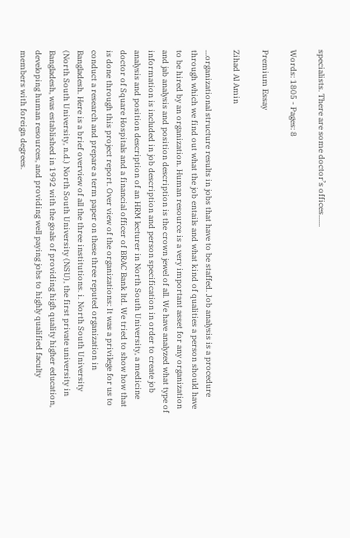specialists. There are some doctor’s offices......

Words: 1805 - Pages: 8

Premium Essay

Zihad Al Amin

...organizational structure results in jobs that have to be staffed. Job analysis is a procedure through which we find out what the job entails and what kind of qualities a person should have to be hired by an organization. Human resource is a very important asset for any organization and jab analysis and position description is the crown jewel of all. We have analyzed what type of information is included in job description and person specification in order to create job analysis and position description of an HRM lecturer in North South University, a medicine doctor of Square Hospitals and a financial officer of BRAC Bank ltd. We tried to show how that is done through this project report. Over view of the organizations: It was a privilege for us to conduct a research and prepare a term paper on these three reputed organization in Bangladesh. Here is a brief overview of all the three institutions. i. North South University (North South University, n.d.) North South University (NSU), the first private university in Bangladesh, was established in 1992 with the goals of providing high quality higher education, developing human resources, and providing well paying jobs to highly qualified faculty members with foreign degrees.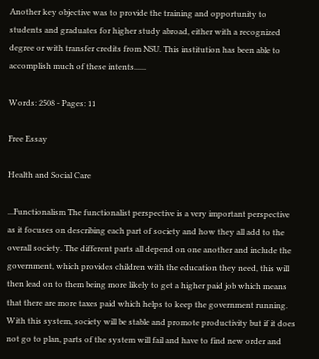Another key objective was to provide the training and opportunity to students and graduates for higher study abroad, either with a recognized degree or with transfer credits from NSU. This institution has been able to accomplish much of these intents......

Words: 2508 - Pages: 11

Free Essay

Health and Social Care

...Functionalism The functionalist perspective is a very important perspective as it focuses on describing each part of society and how they all add to the overall society. The different parts all depend on one another and include the government, which provides children with the education they need, this will then lead on to them being more likely to get a higher paid job which means that there are more taxes paid which helps to keep the government running. With this system, society will be stable and promote productivity but if it does not go to plan, parts of the system will fail and have to find new order and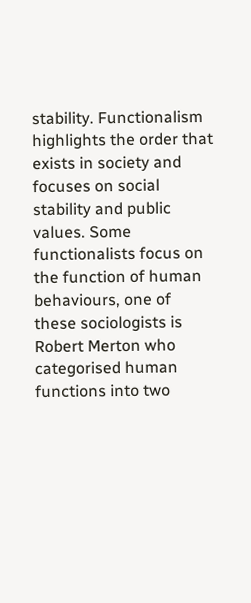stability. Functionalism highlights the order that exists in society and focuses on social stability and public values. Some functionalists focus on the function of human behaviours, one of these sociologists is Robert Merton who categorised human functions into two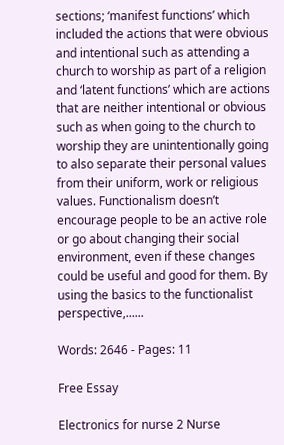sections; ‘manifest functions’ which included the actions that were obvious and intentional such as attending a church to worship as part of a religion and ‘latent functions’ which are actions that are neither intentional or obvious such as when going to the church to worship they are unintentionally going to also separate their personal values from their uniform, work or religious values. Functionalism doesn’t encourage people to be an active role or go about changing their social environment, even if these changes could be useful and good for them. By using the basics to the functionalist perspective,......

Words: 2646 - Pages: 11

Free Essay

Electronics for nurse 2 Nurse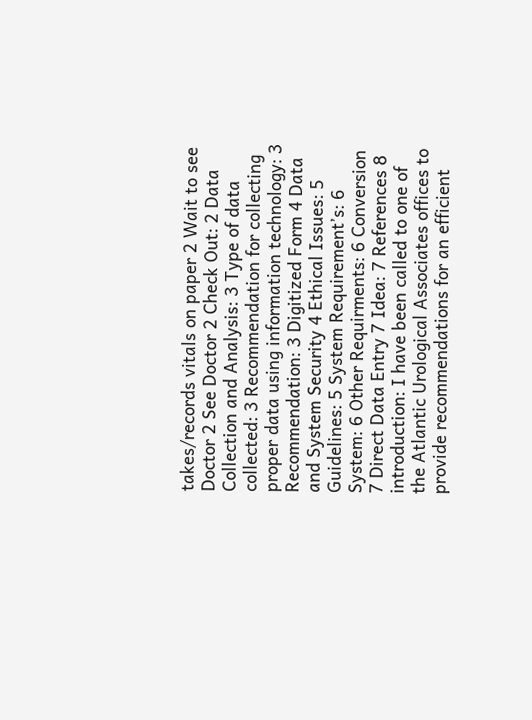takes/records vitals on paper 2 Wait to see Doctor 2 See Doctor 2 Check Out: 2 Data Collection and Analysis: 3 Type of data collected: 3 Recommendation for collecting proper data using information technology: 3 Recommendation: 3 Digitized Form 4 Data and System Security 4 Ethical Issues: 5 Guidelines: 5 System Requirement’s: 6 System: 6 Other Requirments: 6 Conversion 7 Direct Data Entry 7 Idea: 7 References 8 introduction: I have been called to one of the Atlantic Urological Associates offices to provide recommendations for an efficient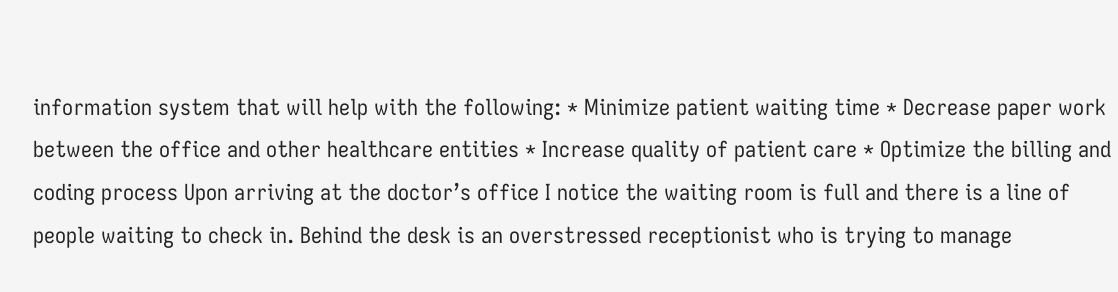information system that will help with the following: * Minimize patient waiting time * Decrease paper work between the office and other healthcare entities * Increase quality of patient care * Optimize the billing and coding process Upon arriving at the doctor’s office I notice the waiting room is full and there is a line of people waiting to check in. Behind the desk is an overstressed receptionist who is trying to manage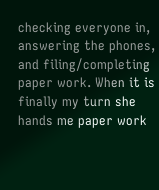checking everyone in, answering the phones, and filing/completing paper work. When it is finally my turn she hands me paper work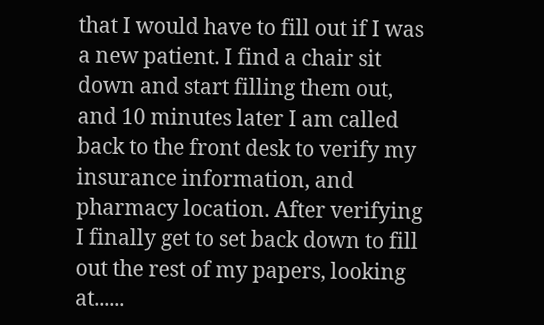that I would have to fill out if I was a new patient. I find a chair sit down and start filling them out, and 10 minutes later I am called back to the front desk to verify my insurance information, and pharmacy location. After verifying I finally get to set back down to fill out the rest of my papers, looking at......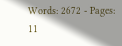Words: 2672 - Pages: 11